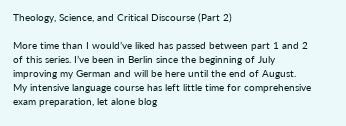Theology, Science, and Critical Discourse (Part 2)

More time than I would’ve liked has passed between part 1 and 2 of this series. I’ve been in Berlin since the beginning of July improving my German and will be here until the end of August. My intensive language course has left little time for comprehensive exam preparation, let alone blog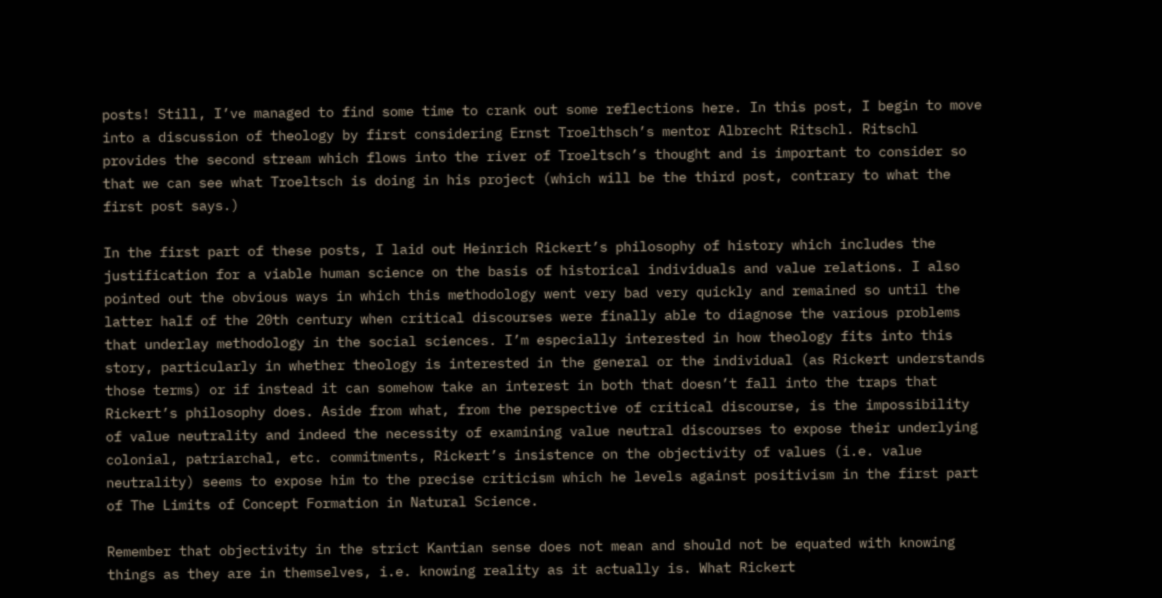posts! Still, I’ve managed to find some time to crank out some reflections here. In this post, I begin to move into a discussion of theology by first considering Ernst Troelthsch’s mentor Albrecht Ritschl. Ritschl provides the second stream which flows into the river of Troeltsch’s thought and is important to consider so that we can see what Troeltsch is doing in his project (which will be the third post, contrary to what the first post says.)

In the first part of these posts, I laid out Heinrich Rickert’s philosophy of history which includes the justification for a viable human science on the basis of historical individuals and value relations. I also pointed out the obvious ways in which this methodology went very bad very quickly and remained so until the latter half of the 20th century when critical discourses were finally able to diagnose the various problems that underlay methodology in the social sciences. I’m especially interested in how theology fits into this story, particularly in whether theology is interested in the general or the individual (as Rickert understands those terms) or if instead it can somehow take an interest in both that doesn’t fall into the traps that Rickert’s philosophy does. Aside from what, from the perspective of critical discourse, is the impossibility of value neutrality and indeed the necessity of examining value neutral discourses to expose their underlying colonial, patriarchal, etc. commitments, Rickert’s insistence on the objectivity of values (i.e. value neutrality) seems to expose him to the precise criticism which he levels against positivism in the first part of The Limits of Concept Formation in Natural Science.

Remember that objectivity in the strict Kantian sense does not mean and should not be equated with knowing things as they are in themselves, i.e. knowing reality as it actually is. What Rickert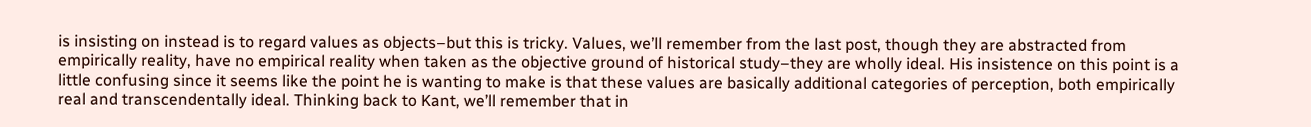is insisting on instead is to regard values as objects–but this is tricky. Values, we’ll remember from the last post, though they are abstracted from empirically reality, have no empirical reality when taken as the objective ground of historical study–they are wholly ideal. His insistence on this point is a little confusing since it seems like the point he is wanting to make is that these values are basically additional categories of perception, both empirically real and transcendentally ideal. Thinking back to Kant, we’ll remember that in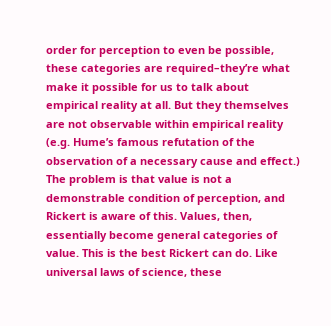order for perception to even be possible, these categories are required–they’re what make it possible for us to talk about empirical reality at all. But they themselves are not observable within empirical reality (e.g. Hume’s famous refutation of the observation of a necessary cause and effect.) The problem is that value is not a demonstrable condition of perception, and Rickert is aware of this. Values, then, essentially become general categories of value. This is the best Rickert can do. Like universal laws of science, these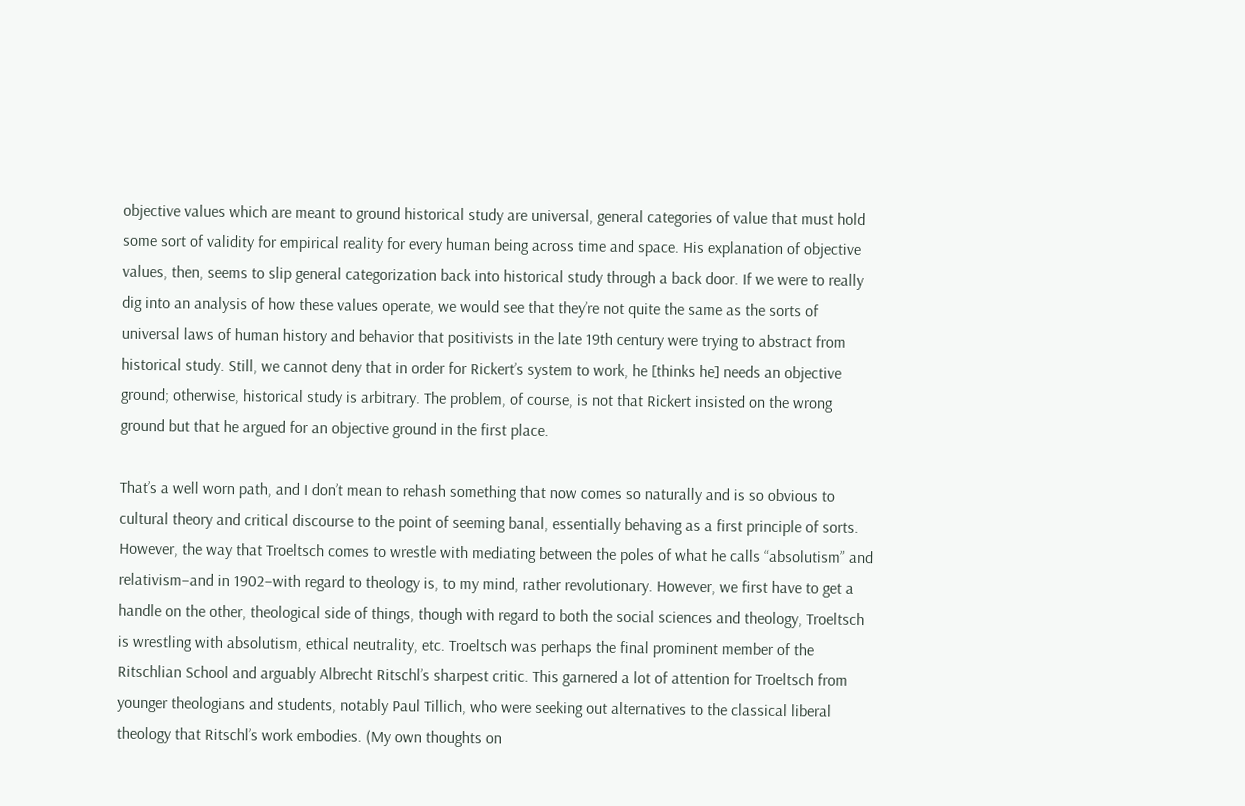objective values which are meant to ground historical study are universal, general categories of value that must hold some sort of validity for empirical reality for every human being across time and space. His explanation of objective values, then, seems to slip general categorization back into historical study through a back door. If we were to really dig into an analysis of how these values operate, we would see that they’re not quite the same as the sorts of universal laws of human history and behavior that positivists in the late 19th century were trying to abstract from historical study. Still, we cannot deny that in order for Rickert’s system to work, he [thinks he] needs an objective ground; otherwise, historical study is arbitrary. The problem, of course, is not that Rickert insisted on the wrong ground but that he argued for an objective ground in the first place.

That’s a well worn path, and I don’t mean to rehash something that now comes so naturally and is so obvious to cultural theory and critical discourse to the point of seeming banal, essentially behaving as a first principle of sorts. However, the way that Troeltsch comes to wrestle with mediating between the poles of what he calls “absolutism” and relativism–and in 1902–with regard to theology is, to my mind, rather revolutionary. However, we first have to get a handle on the other, theological side of things, though with regard to both the social sciences and theology, Troeltsch is wrestling with absolutism, ethical neutrality, etc. Troeltsch was perhaps the final prominent member of the Ritschlian School and arguably Albrecht Ritschl’s sharpest critic. This garnered a lot of attention for Troeltsch from younger theologians and students, notably Paul Tillich, who were seeking out alternatives to the classical liberal theology that Ritschl’s work embodies. (My own thoughts on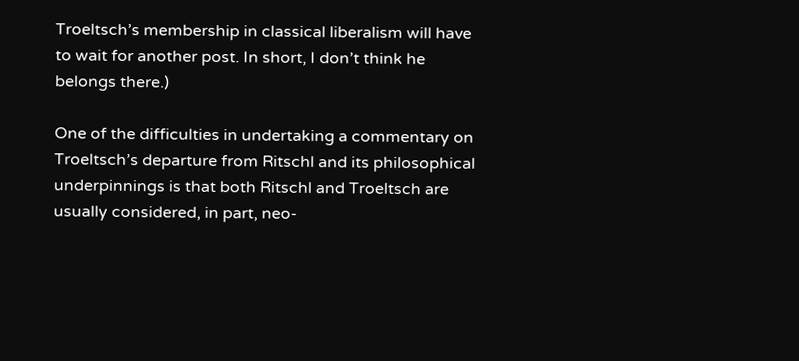Troeltsch’s membership in classical liberalism will have to wait for another post. In short, I don’t think he belongs there.)

One of the difficulties in undertaking a commentary on Troeltsch’s departure from Ritschl and its philosophical underpinnings is that both Ritschl and Troeltsch are usually considered, in part, neo-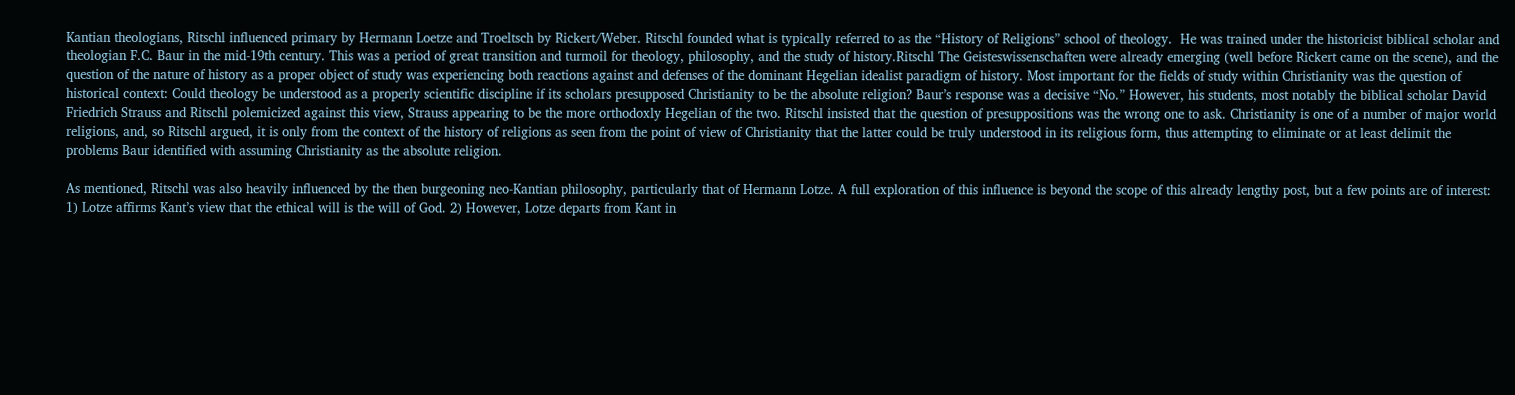Kantian theologians, Ritschl influenced primary by Hermann Loetze and Troeltsch by Rickert/Weber. Ritschl founded what is typically referred to as the “History of Religions” school of theology.  He was trained under the historicist biblical scholar and theologian F.C. Baur in the mid-19th century. This was a period of great transition and turmoil for theology, philosophy, and the study of history.Ritschl The Geisteswissenschaften were already emerging (well before Rickert came on the scene), and the question of the nature of history as a proper object of study was experiencing both reactions against and defenses of the dominant Hegelian idealist paradigm of history. Most important for the fields of study within Christianity was the question of historical context: Could theology be understood as a properly scientific discipline if its scholars presupposed Christianity to be the absolute religion? Baur’s response was a decisive “No.” However, his students, most notably the biblical scholar David Friedrich Strauss and Ritschl polemicized against this view, Strauss appearing to be the more orthodoxly Hegelian of the two. Ritschl insisted that the question of presuppositions was the wrong one to ask. Christianity is one of a number of major world religions, and, so Ritschl argued, it is only from the context of the history of religions as seen from the point of view of Christianity that the latter could be truly understood in its religious form, thus attempting to eliminate or at least delimit the problems Baur identified with assuming Christianity as the absolute religion.

As mentioned, Ritschl was also heavily influenced by the then burgeoning neo-Kantian philosophy, particularly that of Hermann Lotze. A full exploration of this influence is beyond the scope of this already lengthy post, but a few points are of interest: 1) Lotze affirms Kant’s view that the ethical will is the will of God. 2) However, Lotze departs from Kant in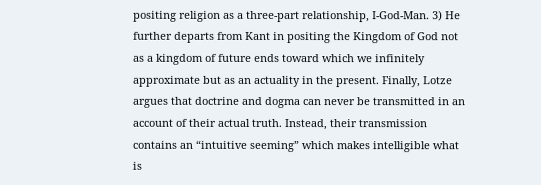positing religion as a three-part relationship, I-God-Man. 3) He further departs from Kant in positing the Kingdom of God not as a kingdom of future ends toward which we infinitely approximate but as an actuality in the present. Finally, Lotze argues that doctrine and dogma can never be transmitted in an account of their actual truth. Instead, their transmission contains an “intuitive seeming” which makes intelligible what is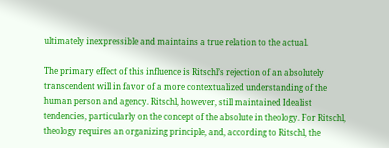ultimately inexpressible and maintains a true relation to the actual.

The primary effect of this influence is Ritschl’s rejection of an absolutely transcendent will in favor of a more contextualized understanding of the human person and agency. Ritschl, however, still maintained Idealist tendencies, particularly on the concept of the absolute in theology. For Ritschl, theology requires an organizing principle, and, according to Ritschl, the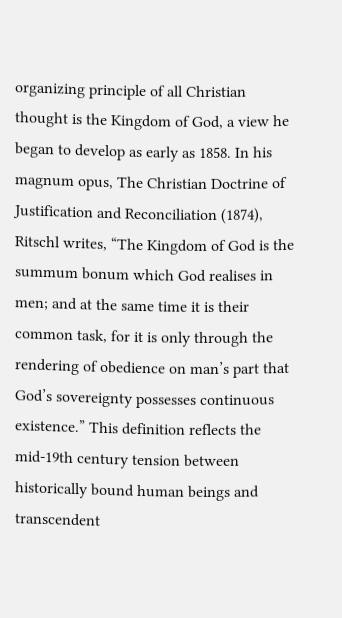organizing principle of all Christian thought is the Kingdom of God, a view he began to develop as early as 1858. In his magnum opus, The Christian Doctrine of Justification and Reconciliation (1874), Ritschl writes, “The Kingdom of God is the summum bonum which God realises in men; and at the same time it is their common task, for it is only through the rendering of obedience on man’s part that God’s sovereignty possesses continuous existence.” This definition reflects the mid-19th century tension between historically bound human beings and transcendent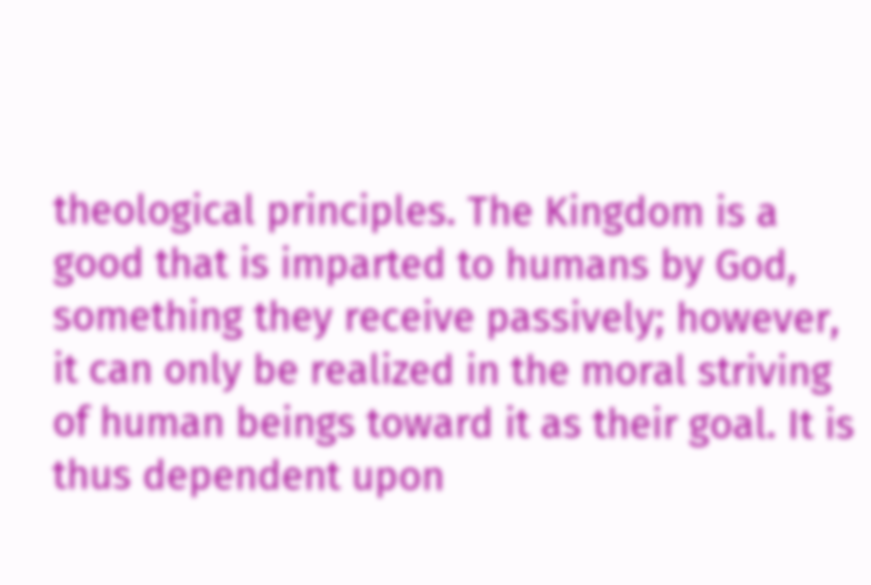theological principles. The Kingdom is a good that is imparted to humans by God, something they receive passively; however, it can only be realized in the moral striving of human beings toward it as their goal. It is thus dependent upon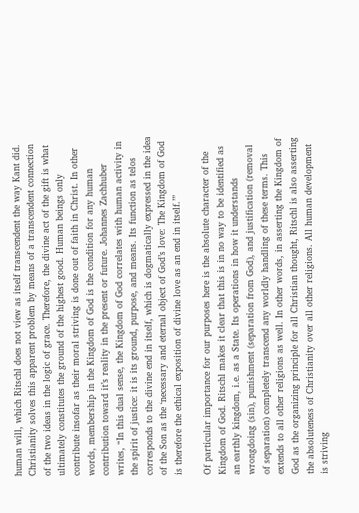human will, which Ritschl does not view as itself transcendent the way Kant did. Christianity solves this apparent problem by means of a transcendent connection of the two ideas in the logic of grace. Therefore, the divine act of the gift is what ultimately constitutes the ground of the highest good. Human beings only contribute insofar as their moral striving is done out of faith in Christ. In other words, membership in the Kingdom of God is the condition for any human contribution toward it’s reality in the present or future. Johannes Zachhuber writes, “In this dual sense, the Kingdom of God correlates with human activity in the spirit of justice: it is its ground, purpose, and means. Its function as telos corresponds to the divine end in itself, which is dogmatically expressed in the idea of the Son as the ‘necessary and eternal object of God’s love: The Kingdom of God is therefore the ethical exposition of divine love as an end in itself.’”

Of particular importance for our purposes here is the absolute character of the Kingdom of God. Ritschl makes it clear that this is in no way to be identified as an earthly kingdom, i.e. as a State. Its operations in how it understands wrongdoing (sin), punishment (separation from God), and justification (removal of separation) completely transcend any worldly handling of these terms. This extends to all other religions as well. In other words, in asserting the Kingdom of God as the organizing principle for all Christian thought, Ritschl is also asserting the absoluteness of Christianity over all other religions. All human development is striving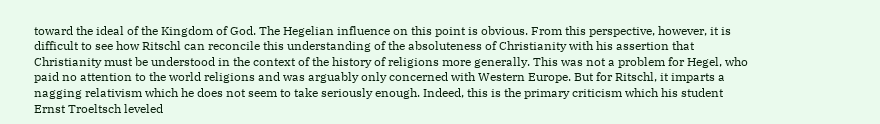toward the ideal of the Kingdom of God. The Hegelian influence on this point is obvious. From this perspective, however, it is difficult to see how Ritschl can reconcile this understanding of the absoluteness of Christianity with his assertion that Christianity must be understood in the context of the history of religions more generally. This was not a problem for Hegel, who paid no attention to the world religions and was arguably only concerned with Western Europe. But for Ritschl, it imparts a nagging relativism which he does not seem to take seriously enough. Indeed, this is the primary criticism which his student Ernst Troeltsch leveled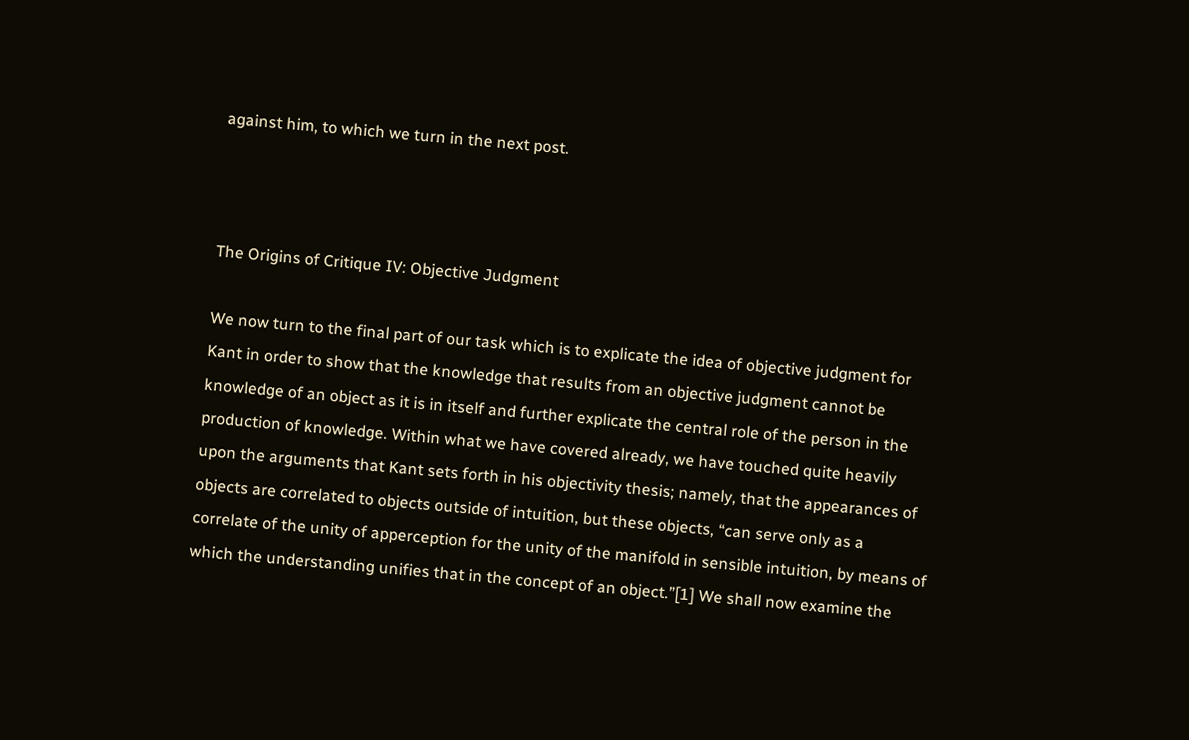against him, to which we turn in the next post.



The Origins of Critique IV: Objective Judgment

We now turn to the final part of our task which is to explicate the idea of objective judgment for Kant in order to show that the knowledge that results from an objective judgment cannot be knowledge of an object as it is in itself and further explicate the central role of the person in the production of knowledge. Within what we have covered already, we have touched quite heavily upon the arguments that Kant sets forth in his objectivity thesis; namely, that the appearances of objects are correlated to objects outside of intuition, but these objects, “can serve only as a correlate of the unity of apperception for the unity of the manifold in sensible intuition, by means of which the understanding unifies that in the concept of an object.”[1] We shall now examine the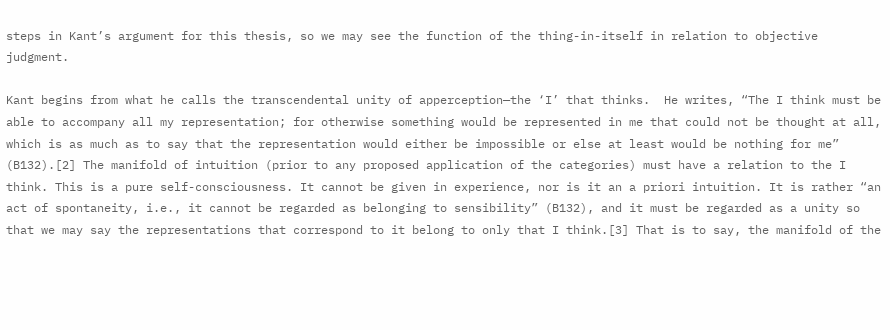steps in Kant’s argument for this thesis, so we may see the function of the thing-in-itself in relation to objective judgment.

Kant begins from what he calls the transcendental unity of apperception—the ‘I’ that thinks.  He writes, “The I think must be able to accompany all my representation; for otherwise something would be represented in me that could not be thought at all, which is as much as to say that the representation would either be impossible or else at least would be nothing for me” (B132).[2] The manifold of intuition (prior to any proposed application of the categories) must have a relation to the I think. This is a pure self-consciousness. It cannot be given in experience, nor is it an a priori intuition. It is rather “an act of spontaneity, i.e., it cannot be regarded as belonging to sensibility” (B132), and it must be regarded as a unity so that we may say the representations that correspond to it belong to only that I think.[3] That is to say, the manifold of the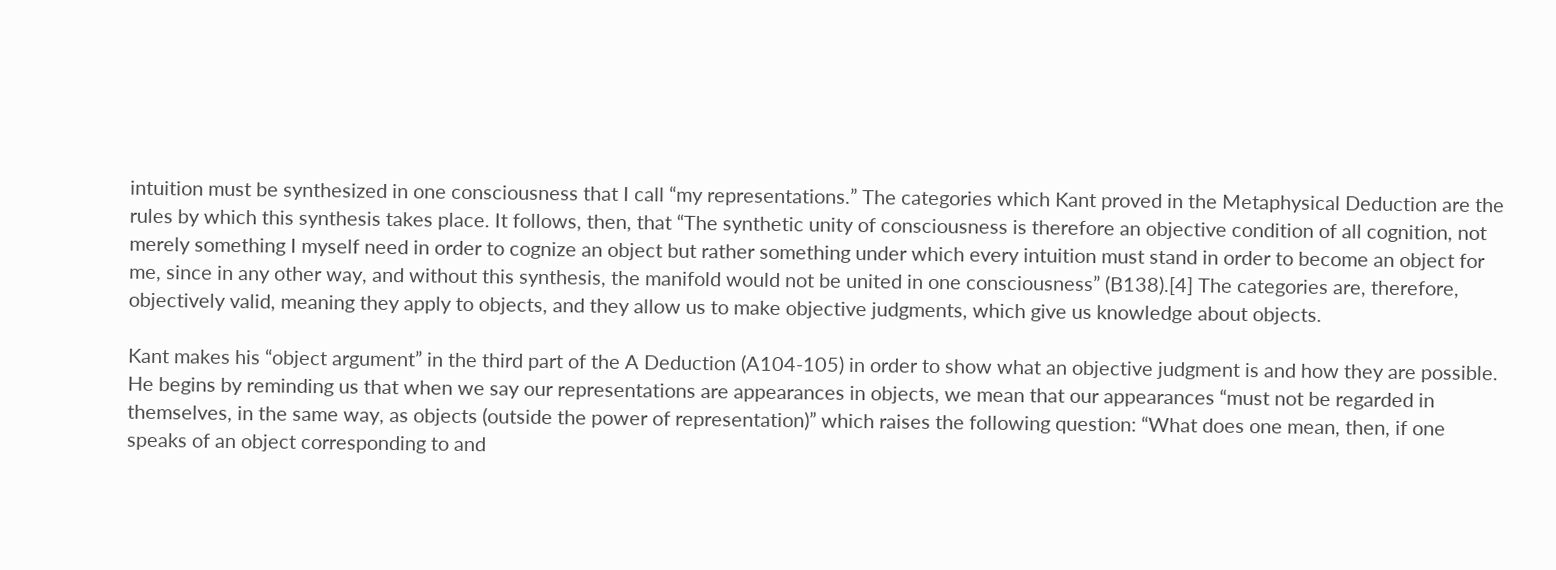intuition must be synthesized in one consciousness that I call “my representations.” The categories which Kant proved in the Metaphysical Deduction are the rules by which this synthesis takes place. It follows, then, that “The synthetic unity of consciousness is therefore an objective condition of all cognition, not merely something I myself need in order to cognize an object but rather something under which every intuition must stand in order to become an object for me, since in any other way, and without this synthesis, the manifold would not be united in one consciousness” (B138).[4] The categories are, therefore, objectively valid, meaning they apply to objects, and they allow us to make objective judgments, which give us knowledge about objects.

Kant makes his “object argument” in the third part of the A Deduction (A104-105) in order to show what an objective judgment is and how they are possible. He begins by reminding us that when we say our representations are appearances in objects, we mean that our appearances “must not be regarded in themselves, in the same way, as objects (outside the power of representation)” which raises the following question: “What does one mean, then, if one speaks of an object corresponding to and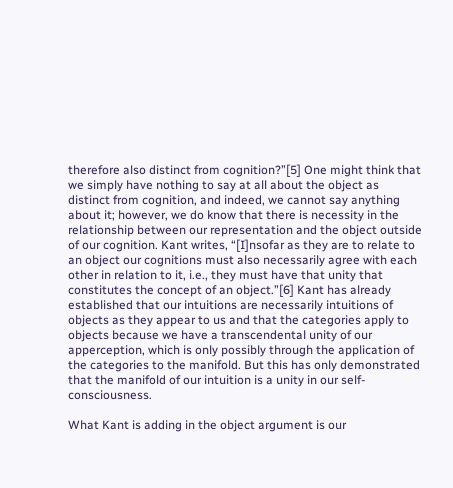therefore also distinct from cognition?”[5] One might think that we simply have nothing to say at all about the object as distinct from cognition, and indeed, we cannot say anything about it; however, we do know that there is necessity in the relationship between our representation and the object outside of our cognition. Kant writes, “[I]nsofar as they are to relate to an object our cognitions must also necessarily agree with each other in relation to it, i.e., they must have that unity that constitutes the concept of an object.”[6] Kant has already established that our intuitions are necessarily intuitions of objects as they appear to us and that the categories apply to objects because we have a transcendental unity of our apperception, which is only possibly through the application of the categories to the manifold. But this has only demonstrated that the manifold of our intuition is a unity in our self-consciousness.

What Kant is adding in the object argument is our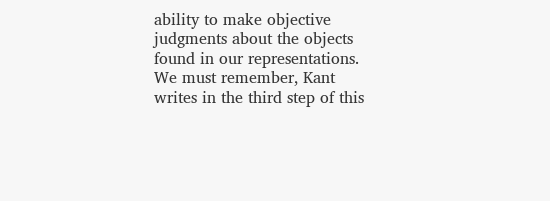ability to make objective judgments about the objects found in our representations. We must remember, Kant writes in the third step of this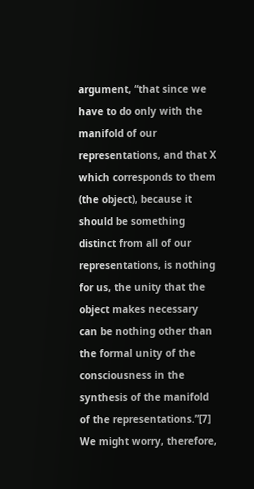argument, “that since we have to do only with the manifold of our representations, and that X which corresponds to them (the object), because it should be something distinct from all of our representations, is nothing for us, the unity that the object makes necessary can be nothing other than the formal unity of the consciousness in the synthesis of the manifold of the representations.”[7] We might worry, therefore,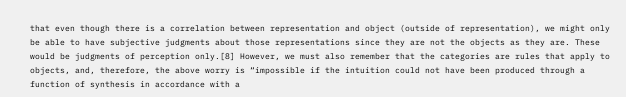that even though there is a correlation between representation and object (outside of representation), we might only be able to have subjective judgments about those representations since they are not the objects as they are. These would be judgments of perception only.[8] However, we must also remember that the categories are rules that apply to objects, and, therefore, the above worry is “impossible if the intuition could not have been produced through a function of synthesis in accordance with a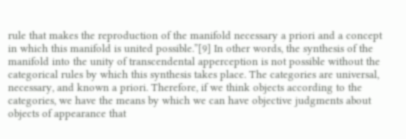rule that makes the reproduction of the manifold necessary a priori and a concept in which this manifold is united possible.”[9] In other words, the synthesis of the manifold into the unity of transcendental apperception is not possible without the categorical rules by which this synthesis takes place. The categories are universal, necessary, and known a priori. Therefore, if we think objects according to the categories, we have the means by which we can have objective judgments about objects of appearance that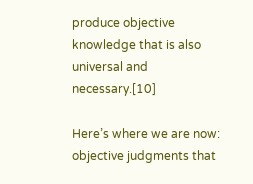produce objective knowledge that is also universal and necessary.[10]

Here’s where we are now: objective judgments that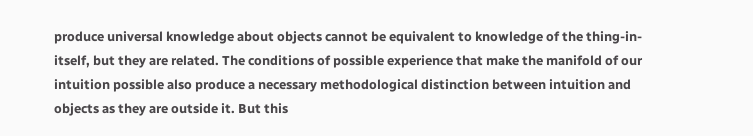produce universal knowledge about objects cannot be equivalent to knowledge of the thing-in-itself, but they are related. The conditions of possible experience that make the manifold of our intuition possible also produce a necessary methodological distinction between intuition and objects as they are outside it. But this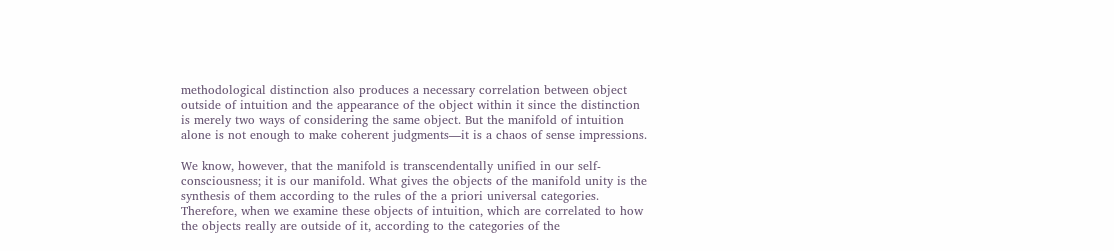methodological distinction also produces a necessary correlation between object outside of intuition and the appearance of the object within it since the distinction is merely two ways of considering the same object. But the manifold of intuition alone is not enough to make coherent judgments—it is a chaos of sense impressions.

We know, however, that the manifold is transcendentally unified in our self-consciousness; it is our manifold. What gives the objects of the manifold unity is the synthesis of them according to the rules of the a priori universal categories. Therefore, when we examine these objects of intuition, which are correlated to how the objects really are outside of it, according to the categories of the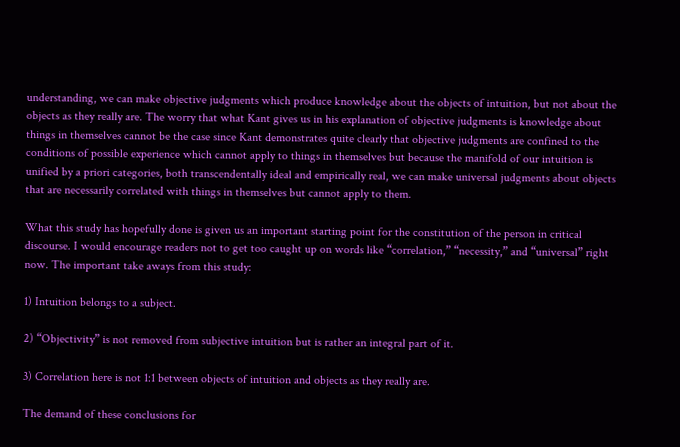understanding, we can make objective judgments which produce knowledge about the objects of intuition, but not about the objects as they really are. The worry that what Kant gives us in his explanation of objective judgments is knowledge about things in themselves cannot be the case since Kant demonstrates quite clearly that objective judgments are confined to the conditions of possible experience which cannot apply to things in themselves but because the manifold of our intuition is unified by a priori categories, both transcendentally ideal and empirically real, we can make universal judgments about objects that are necessarily correlated with things in themselves but cannot apply to them.

What this study has hopefully done is given us an important starting point for the constitution of the person in critical discourse. I would encourage readers not to get too caught up on words like “correlation,” “necessity,” and “universal” right now. The important take aways from this study:

1) Intuition belongs to a subject.

2) “Objectivity” is not removed from subjective intuition but is rather an integral part of it.

3) Correlation here is not 1:1 between objects of intuition and objects as they really are.

The demand of these conclusions for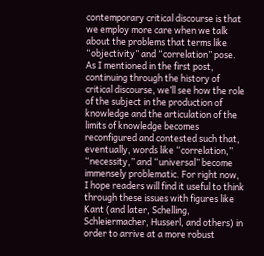contemporary critical discourse is that we employ more care when we talk about the problems that terms like “objectivity” and “correlation” pose. As I mentioned in the first post, continuing through the history of critical discourse, we’ll see how the role of the subject in the production of knowledge and the articulation of the limits of knowledge becomes reconfigured and contested such that, eventually, words like “correlation,” “necessity,” and “universal” become immensely problematic. For right now, I hope readers will find it useful to think through these issues with figures like Kant (and later, Schelling, Schleiermacher, Husserl, and others) in order to arrive at a more robust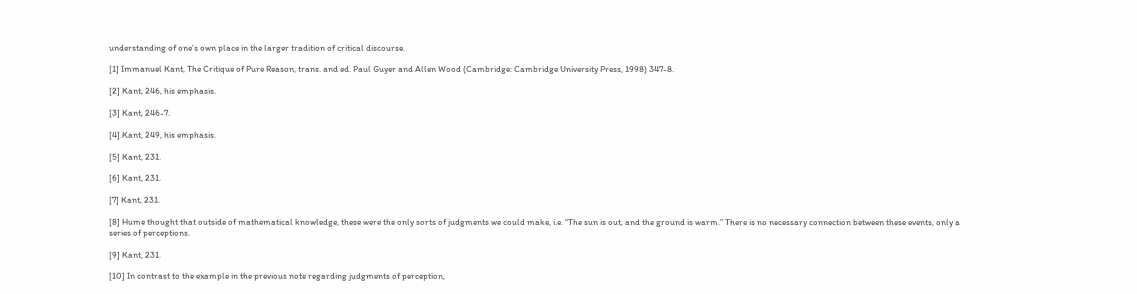understanding of one’s own place in the larger tradition of critical discourse.

[1] Immanuel Kant, The Critique of Pure Reason, trans. and ed. Paul Guyer and Allen Wood (Cambridge: Cambridge University Press, 1998) 347-8.

[2] Kant, 246, his emphasis.

[3] Kant, 246-7.

[4].Kant, 249, his emphasis.

[5] Kant, 231.

[6] Kant, 231.

[7] Kant, 231.

[8] Hume thought that outside of mathematical knowledge, these were the only sorts of judgments we could make, i.e. “The sun is out, and the ground is warm.” There is no necessary connection between these events, only a series of perceptions.

[9] Kant, 231.

[10] In contrast to the example in the previous note regarding judgments of perception,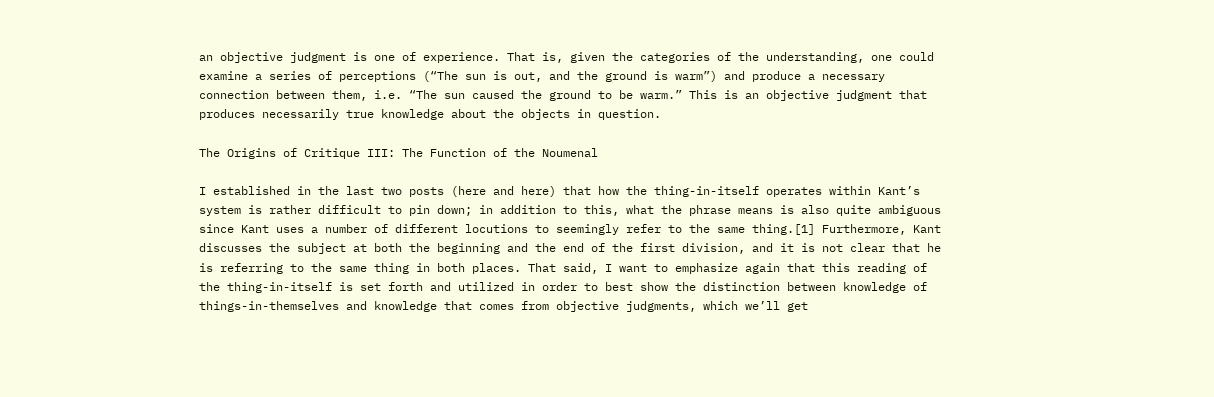an objective judgment is one of experience. That is, given the categories of the understanding, one could examine a series of perceptions (“The sun is out, and the ground is warm”) and produce a necessary connection between them, i.e. “The sun caused the ground to be warm.” This is an objective judgment that produces necessarily true knowledge about the objects in question.

The Origins of Critique III: The Function of the Noumenal

I established in the last two posts (here and here) that how the thing-in-itself operates within Kant’s system is rather difficult to pin down; in addition to this, what the phrase means is also quite ambiguous since Kant uses a number of different locutions to seemingly refer to the same thing.[1] Furthermore, Kant discusses the subject at both the beginning and the end of the first division, and it is not clear that he is referring to the same thing in both places. That said, I want to emphasize again that this reading of the thing-in-itself is set forth and utilized in order to best show the distinction between knowledge of things-in-themselves and knowledge that comes from objective judgments, which we’ll get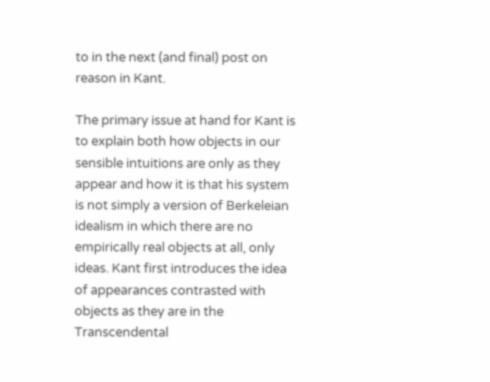to in the next (and final) post on reason in Kant.

The primary issue at hand for Kant is to explain both how objects in our sensible intuitions are only as they appear and how it is that his system is not simply a version of Berkeleian idealism in which there are no empirically real objects at all, only ideas. Kant first introduces the idea of appearances contrasted with objects as they are in the Transcendental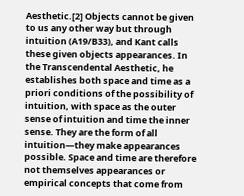Aesthetic.[2] Objects cannot be given to us any other way but through intuition (A19/B33), and Kant calls these given objects appearances. In the Transcendental Aesthetic, he establishes both space and time as a priori conditions of the possibility of intuition, with space as the outer sense of intuition and time the inner sense. They are the form of all intuition—they make appearances possible. Space and time are therefore not themselves appearances or empirical concepts that come from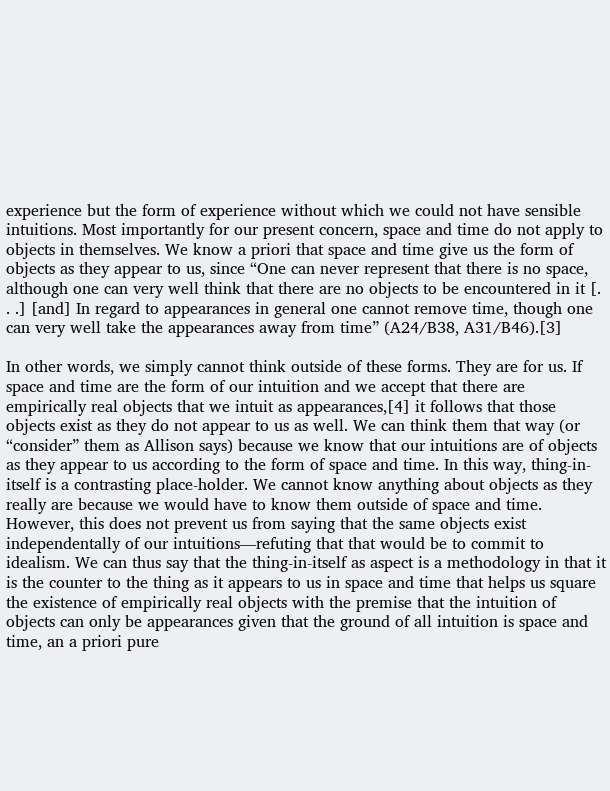experience but the form of experience without which we could not have sensible intuitions. Most importantly for our present concern, space and time do not apply to objects in themselves. We know a priori that space and time give us the form of objects as they appear to us, since “One can never represent that there is no space, although one can very well think that there are no objects to be encountered in it [. . .] [and] In regard to appearances in general one cannot remove time, though one can very well take the appearances away from time” (A24/B38, A31/B46).[3]

In other words, we simply cannot think outside of these forms. They are for us. If space and time are the form of our intuition and we accept that there are empirically real objects that we intuit as appearances,[4] it follows that those objects exist as they do not appear to us as well. We can think them that way (or “consider” them as Allison says) because we know that our intuitions are of objects as they appear to us according to the form of space and time. In this way, thing-in-itself is a contrasting place-holder. We cannot know anything about objects as they really are because we would have to know them outside of space and time. However, this does not prevent us from saying that the same objects exist independentally of our intuitions—refuting that that would be to commit to idealism. We can thus say that the thing-in-itself as aspect is a methodology in that it is the counter to the thing as it appears to us in space and time that helps us square the existence of empirically real objects with the premise that the intuition of objects can only be appearances given that the ground of all intuition is space and time, an a priori pure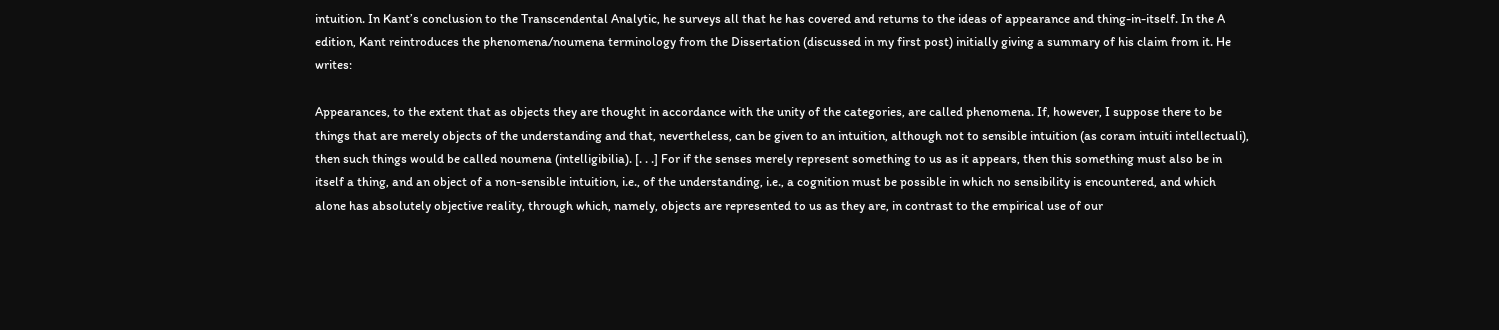intuition. In Kant’s conclusion to the Transcendental Analytic, he surveys all that he has covered and returns to the ideas of appearance and thing-in-itself. In the A edition, Kant reintroduces the phenomena/noumena terminology from the Dissertation (discussed in my first post) initially giving a summary of his claim from it. He writes:

Appearances, to the extent that as objects they are thought in accordance with the unity of the categories, are called phenomena. If, however, I suppose there to be things that are merely objects of the understanding and that, nevertheless, can be given to an intuition, although not to sensible intuition (as coram intuiti intellectuali), then such things would be called noumena (intelligibilia). [. . .] For if the senses merely represent something to us as it appears, then this something must also be in itself a thing, and an object of a non-sensible intuition, i.e., of the understanding, i.e., a cognition must be possible in which no sensibility is encountered, and which alone has absolutely objective reality, through which, namely, objects are represented to us as they are, in contrast to the empirical use of our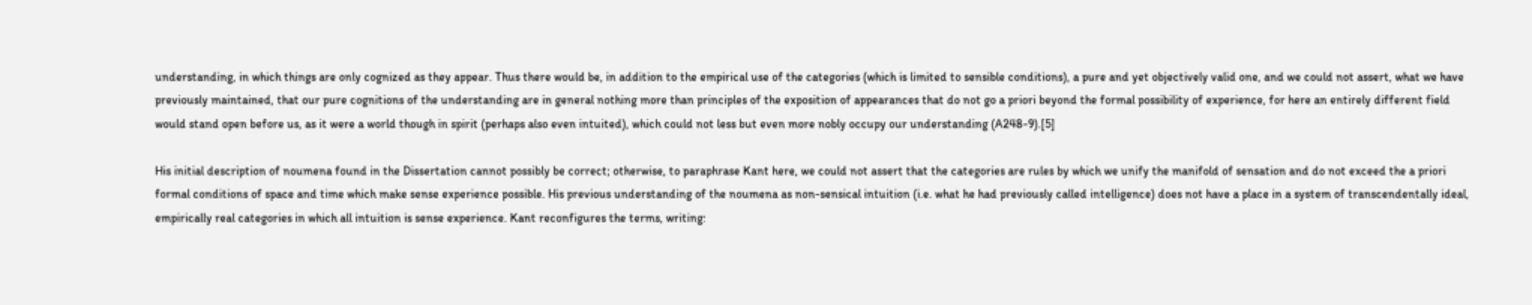understanding, in which things are only cognized as they appear. Thus there would be, in addition to the empirical use of the categories (which is limited to sensible conditions), a pure and yet objectively valid one, and we could not assert, what we have previously maintained, that our pure cognitions of the understanding are in general nothing more than principles of the exposition of appearances that do not go a priori beyond the formal possibility of experience, for here an entirely different field would stand open before us, as it were a world though in spirit (perhaps also even intuited), which could not less but even more nobly occupy our understanding (A248-9).[5]

His initial description of noumena found in the Dissertation cannot possibly be correct; otherwise, to paraphrase Kant here, we could not assert that the categories are rules by which we unify the manifold of sensation and do not exceed the a priori formal conditions of space and time which make sense experience possible. His previous understanding of the noumena as non-sensical intuition (i.e. what he had previously called intelligence) does not have a place in a system of transcendentally ideal, empirically real categories in which all intuition is sense experience. Kant reconfigures the terms, writing: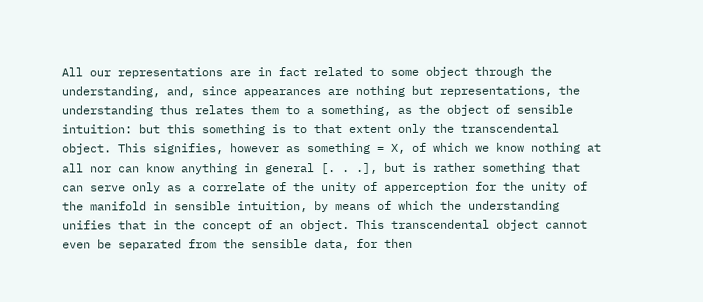All our representations are in fact related to some object through the understanding, and, since appearances are nothing but representations, the understanding thus relates them to a something, as the object of sensible intuition: but this something is to that extent only the transcendental object. This signifies, however as something = X, of which we know nothing at all nor can know anything in general [. . .], but is rather something that can serve only as a correlate of the unity of apperception for the unity of the manifold in sensible intuition, by means of which the understanding unifies that in the concept of an object. This transcendental object cannot even be separated from the sensible data, for then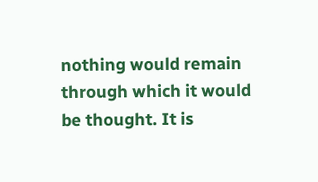nothing would remain through which it would be thought. It is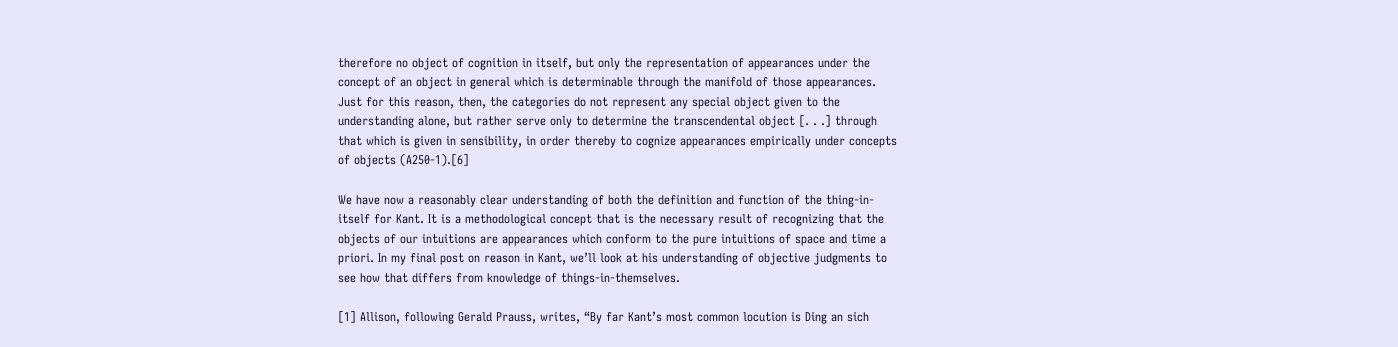therefore no object of cognition in itself, but only the representation of appearances under the concept of an object in general which is determinable through the manifold of those appearances. Just for this reason, then, the categories do not represent any special object given to the understanding alone, but rather serve only to determine the transcendental object [. . .] through that which is given in sensibility, in order thereby to cognize appearances empirically under concepts of objects (A250-1).[6]

We have now a reasonably clear understanding of both the definition and function of the thing-in-itself for Kant. It is a methodological concept that is the necessary result of recognizing that the objects of our intuitions are appearances which conform to the pure intuitions of space and time a priori. In my final post on reason in Kant, we’ll look at his understanding of objective judgments to see how that differs from knowledge of things-in-themselves.

[1] Allison, following Gerald Prauss, writes, “By far Kant’s most common locution is Ding an sich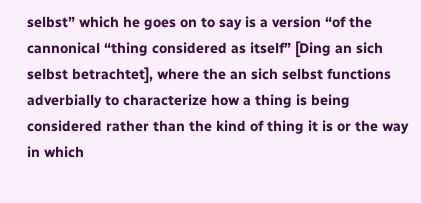selbst” which he goes on to say is a version “of the cannonical “thing considered as itself” [Ding an sich selbst betrachtet], where the an sich selbst functions adverbially to characterize how a thing is being considered rather than the kind of thing it is or the way in which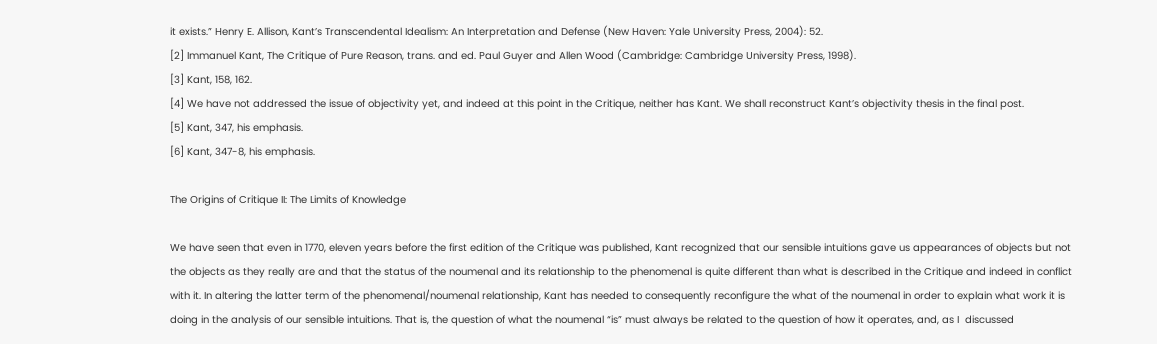it exists.” Henry E. Allison, Kant’s Transcendental Idealism: An Interpretation and Defense (New Haven: Yale University Press, 2004): 52.
[2] Immanuel Kant, The Critique of Pure Reason, trans. and ed. Paul Guyer and Allen Wood (Cambridge: Cambridge University Press, 1998).
[3] Kant, 158, 162.
[4] We have not addressed the issue of objectivity yet, and indeed at this point in the Critique, neither has Kant. We shall reconstruct Kant’s objectivity thesis in the final post.
[5] Kant, 347, his emphasis.
[6] Kant, 347-8, his emphasis.

The Origins of Critique II: The Limits of Knowledge

We have seen that even in 1770, eleven years before the first edition of the Critique was published, Kant recognized that our sensible intuitions gave us appearances of objects but not the objects as they really are and that the status of the noumenal and its relationship to the phenomenal is quite different than what is described in the Critique and indeed in conflict with it. In altering the latter term of the phenomenal/noumenal relationship, Kant has needed to consequently reconfigure the what of the noumenal in order to explain what work it is doing in the analysis of our sensible intuitions. That is, the question of what the noumenal “is” must always be related to the question of how it operates, and, as I  discussed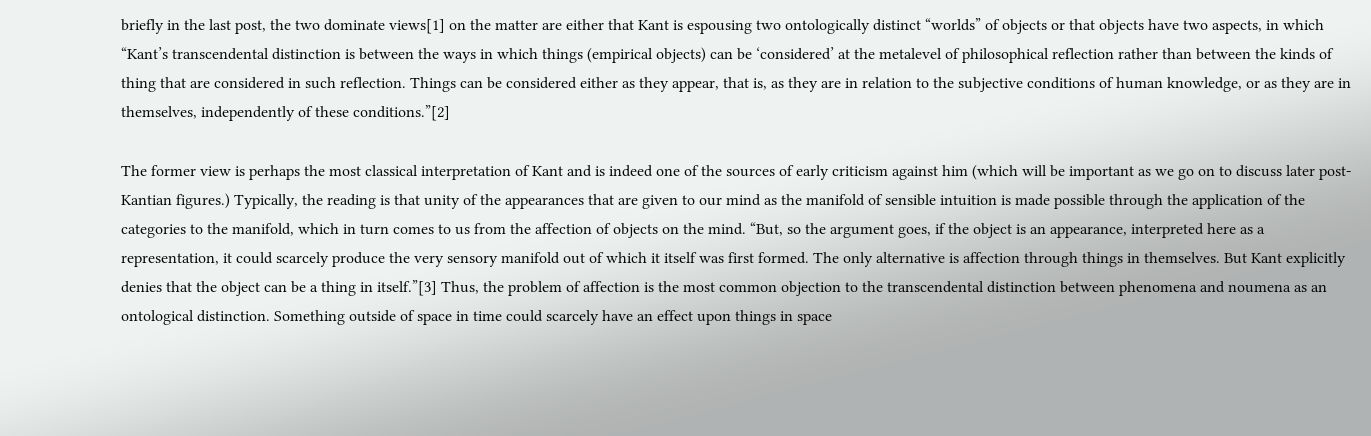briefly in the last post, the two dominate views[1] on the matter are either that Kant is espousing two ontologically distinct “worlds” of objects or that objects have two aspects, in which “Kant’s transcendental distinction is between the ways in which things (empirical objects) can be ‘considered’ at the metalevel of philosophical reflection rather than between the kinds of thing that are considered in such reflection. Things can be considered either as they appear, that is, as they are in relation to the subjective conditions of human knowledge, or as they are in themselves, independently of these conditions.”[2]

The former view is perhaps the most classical interpretation of Kant and is indeed one of the sources of early criticism against him (which will be important as we go on to discuss later post-Kantian figures.) Typically, the reading is that unity of the appearances that are given to our mind as the manifold of sensible intuition is made possible through the application of the categories to the manifold, which in turn comes to us from the affection of objects on the mind. “But, so the argument goes, if the object is an appearance, interpreted here as a representation, it could scarcely produce the very sensory manifold out of which it itself was first formed. The only alternative is affection through things in themselves. But Kant explicitly denies that the object can be a thing in itself.”[3] Thus, the problem of affection is the most common objection to the transcendental distinction between phenomena and noumena as an ontological distinction. Something outside of space in time could scarcely have an effect upon things in space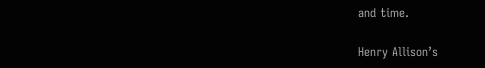and time.

Henry Allison’s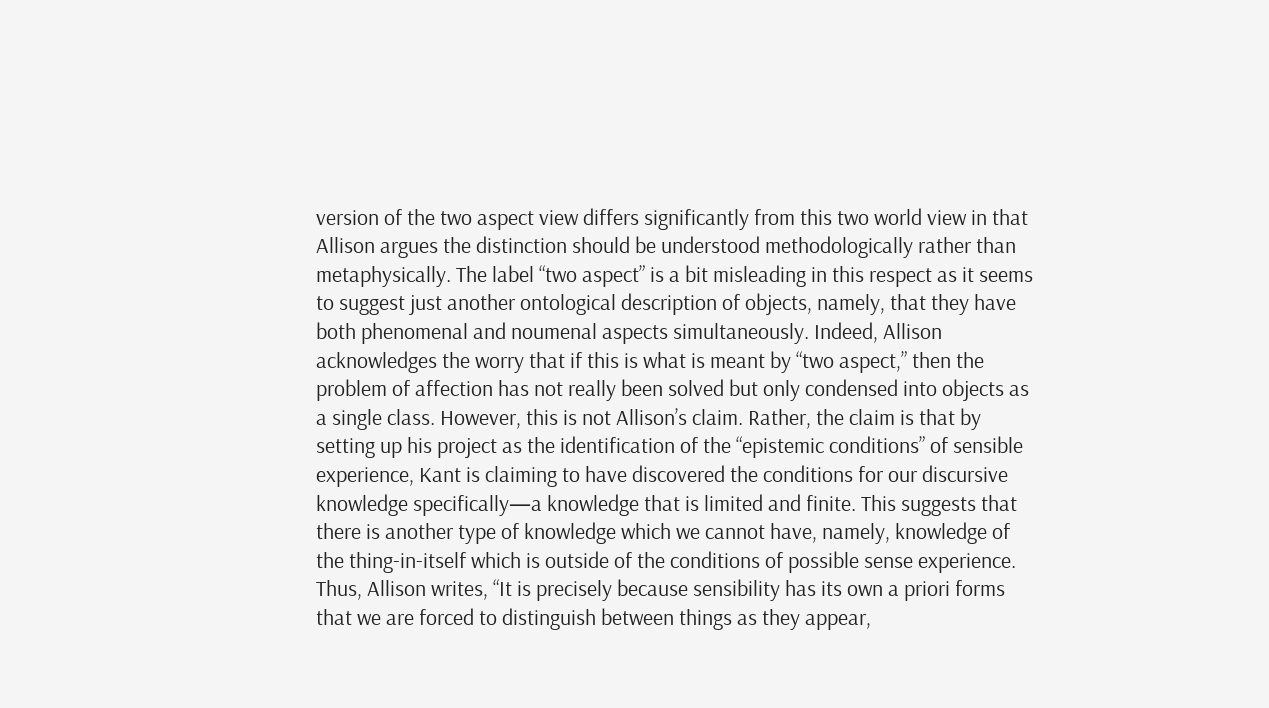version of the two aspect view differs significantly from this two world view in that Allison argues the distinction should be understood methodologically rather than metaphysically. The label “two aspect” is a bit misleading in this respect as it seems to suggest just another ontological description of objects, namely, that they have both phenomenal and noumenal aspects simultaneously. Indeed, Allison acknowledges the worry that if this is what is meant by “two aspect,” then the problem of affection has not really been solved but only condensed into objects as a single class. However, this is not Allison’s claim. Rather, the claim is that by setting up his project as the identification of the “epistemic conditions” of sensible experience, Kant is claiming to have discovered the conditions for our discursive knowledge specifically—a knowledge that is limited and finite. This suggests that there is another type of knowledge which we cannot have, namely, knowledge of the thing-in-itself which is outside of the conditions of possible sense experience. Thus, Allison writes, “It is precisely because sensibility has its own a priori forms that we are forced to distinguish between things as they appear,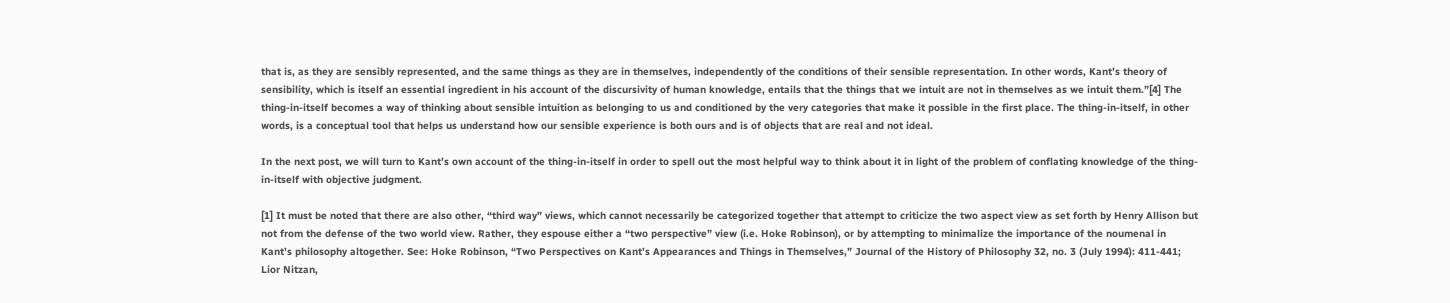that is, as they are sensibly represented, and the same things as they are in themselves, independently of the conditions of their sensible representation. In other words, Kant’s theory of sensibility, which is itself an essential ingredient in his account of the discursivity of human knowledge, entails that the things that we intuit are not in themselves as we intuit them.”[4] The thing-in-itself becomes a way of thinking about sensible intuition as belonging to us and conditioned by the very categories that make it possible in the first place. The thing-in-itself, in other words, is a conceptual tool that helps us understand how our sensible experience is both ours and is of objects that are real and not ideal.

In the next post, we will turn to Kant’s own account of the thing-in-itself in order to spell out the most helpful way to think about it in light of the problem of conflating knowledge of the thing-in-itself with objective judgment.

[1] It must be noted that there are also other, “third way” views, which cannot necessarily be categorized together that attempt to criticize the two aspect view as set forth by Henry Allison but not from the defense of the two world view. Rather, they espouse either a “two perspective” view (i.e. Hoke Robinson), or by attempting to minimalize the importance of the noumenal in Kant’s philosophy altogether. See: Hoke Robinson, “Two Perspectives on Kant’s Appearances and Things in Themselves,” Journal of the History of Philosophy 32, no. 3 (July 1994): 411-441; Lior Nitzan,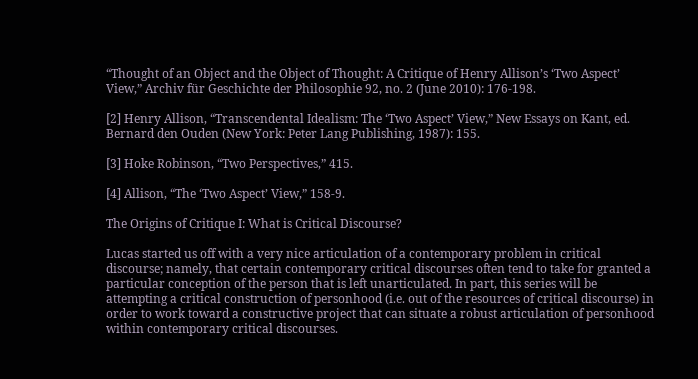“Thought of an Object and the Object of Thought: A Critique of Henry Allison’s ‘Two Aspect’ View,” Archiv für Geschichte der Philosophie 92, no. 2 (June 2010): 176-198.

[2] Henry Allison, “Transcendental Idealism: The ‘Two Aspect’ View,” New Essays on Kant, ed. Bernard den Ouden (New York: Peter Lang Publishing, 1987): 155.

[3] Hoke Robinson, “Two Perspectives,” 415.

[4] Allison, “The ‘Two Aspect’ View,” 158-9.

The Origins of Critique I: What is Critical Discourse?

Lucas started us off with a very nice articulation of a contemporary problem in critical discourse; namely, that certain contemporary critical discourses often tend to take for granted a particular conception of the person that is left unarticulated. In part, this series will be attempting a critical construction of personhood (i.e. out of the resources of critical discourse) in order to work toward a constructive project that can situate a robust articulation of personhood within contemporary critical discourses.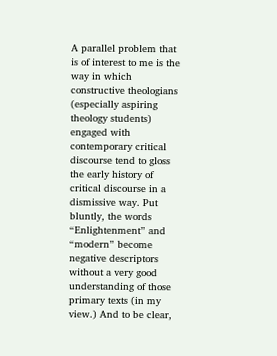A parallel problem that is of interest to me is the way in which constructive theologians (especially aspiring theology students) engaged with contemporary critical discourse tend to gloss the early history of critical discourse in a dismissive way. Put bluntly, the words “Enlightenment” and “modern” become negative descriptors without a very good understanding of those primary texts (in my view.) And to be clear,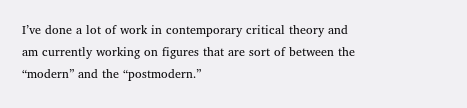I’ve done a lot of work in contemporary critical theory and am currently working on figures that are sort of between the “modern” and the “postmodern.”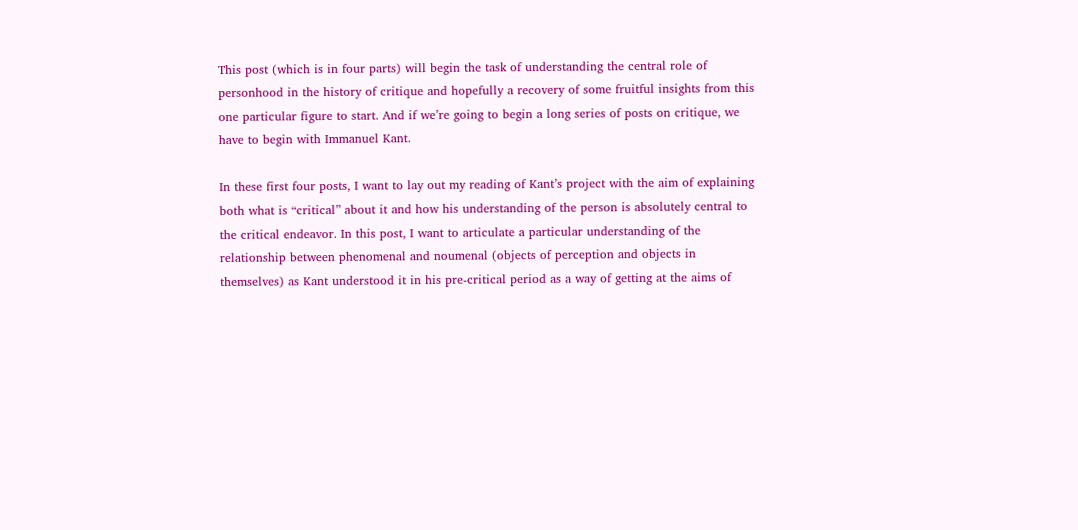This post (which is in four parts) will begin the task of understanding the central role of personhood in the history of critique and hopefully a recovery of some fruitful insights from this one particular figure to start. And if we’re going to begin a long series of posts on critique, we have to begin with Immanuel Kant.

In these first four posts, I want to lay out my reading of Kant’s project with the aim of explaining both what is “critical” about it and how his understanding of the person is absolutely central to the critical endeavor. In this post, I want to articulate a particular understanding of the relationship between phenomenal and noumenal (objects of perception and objects in themselves) as Kant understood it in his pre-critical period as a way of getting at the aims of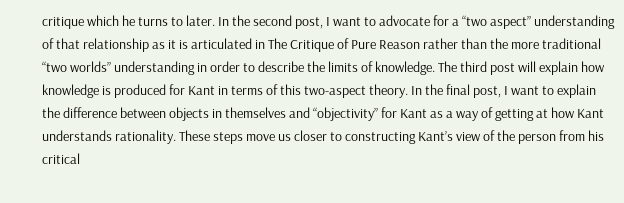critique which he turns to later. In the second post, I want to advocate for a “two aspect” understanding of that relationship as it is articulated in The Critique of Pure Reason rather than the more traditional “two worlds” understanding in order to describe the limits of knowledge. The third post will explain how knowledge is produced for Kant in terms of this two-aspect theory. In the final post, I want to explain the difference between objects in themselves and “objectivity” for Kant as a way of getting at how Kant understands rationality. These steps move us closer to constructing Kant’s view of the person from his critical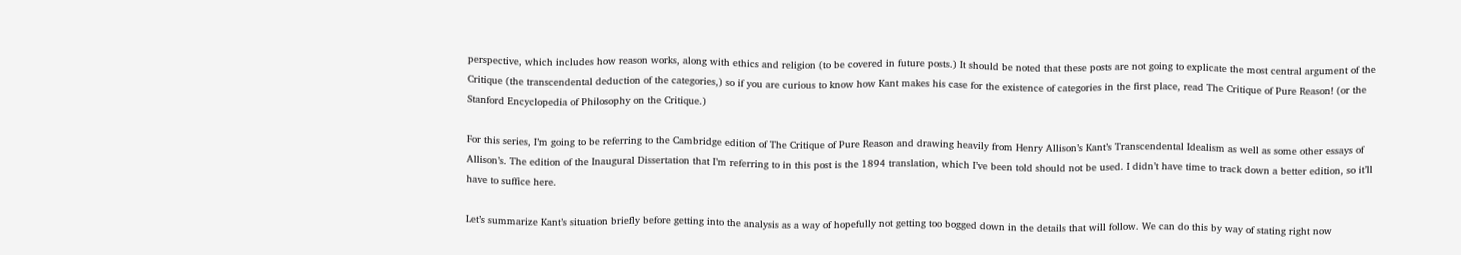perspective, which includes how reason works, along with ethics and religion (to be covered in future posts.) It should be noted that these posts are not going to explicate the most central argument of the Critique (the transcendental deduction of the categories,) so if you are curious to know how Kant makes his case for the existence of categories in the first place, read The Critique of Pure Reason! (or the Stanford Encyclopedia of Philosophy on the Critique.)

For this series, I’m going to be referring to the Cambridge edition of The Critique of Pure Reason and drawing heavily from Henry Allison’s Kant’s Transcendental Idealism as well as some other essays of Allison’s. The edition of the Inaugural Dissertation that I’m referring to in this post is the 1894 translation, which I’ve been told should not be used. I didn’t have time to track down a better edition, so it’ll have to suffice here.

Let’s summarize Kant’s situation briefly before getting into the analysis as a way of hopefully not getting too bogged down in the details that will follow. We can do this by way of stating right now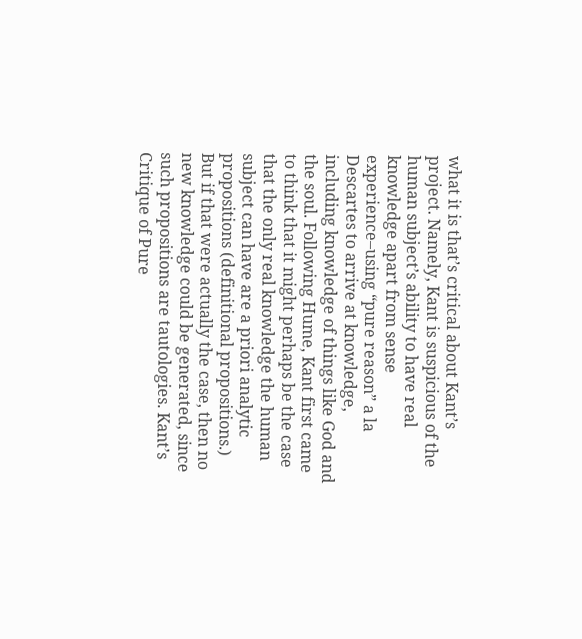what it is that’s critical about Kant’s project. Namely, Kant is suspicious of the human subject’s ability to have real knowledge apart from sense experience–using “pure reason” a la Descartes to arrive at knowledge, including knowledge of things like God and the soul. Following Hume, Kant first came to think that it might perhaps be the case that the only real knowledge the human subject can have are a priori analytic propositions (definitional propositions.) But if that were actually the case, then no new knowledge could be generated, since such propositions are tautologies. Kant’s Critique of Pure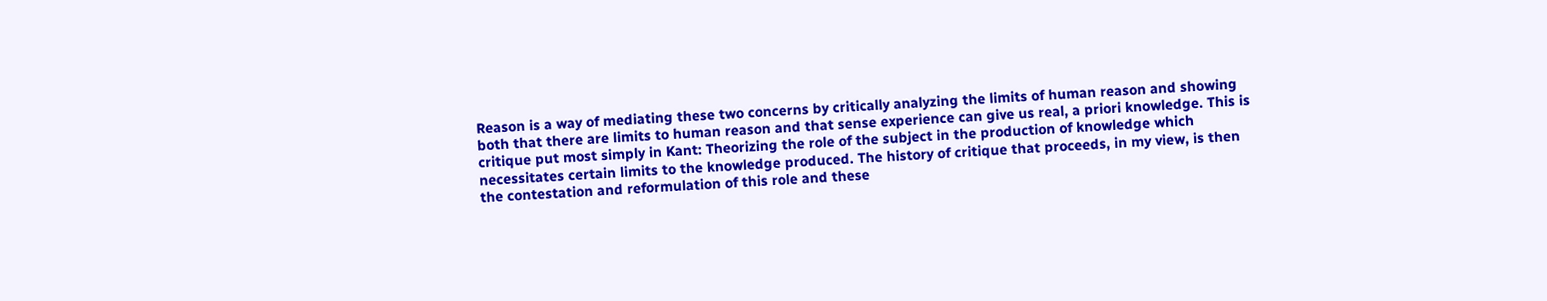Reason is a way of mediating these two concerns by critically analyzing the limits of human reason and showing both that there are limits to human reason and that sense experience can give us real, a priori knowledge. This is critique put most simply in Kant: Theorizing the role of the subject in the production of knowledge which necessitates certain limits to the knowledge produced. The history of critique that proceeds, in my view, is then the contestation and reformulation of this role and these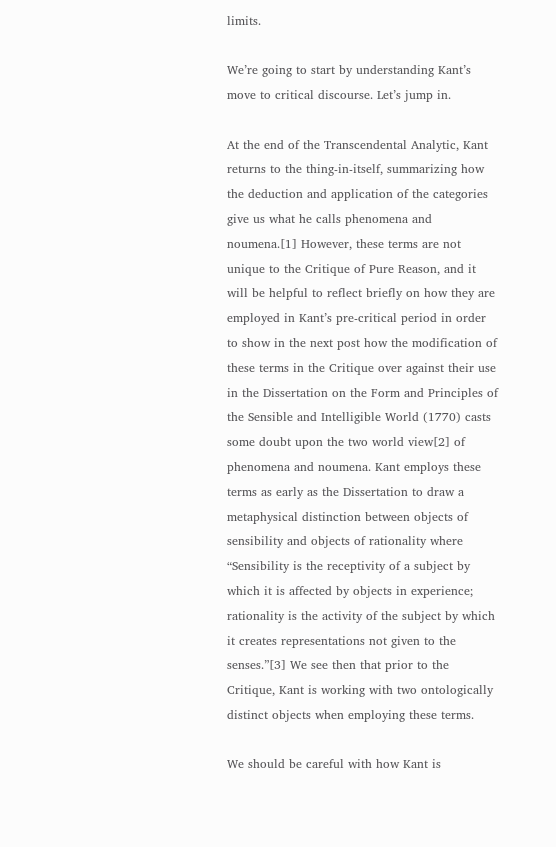limits.

We’re going to start by understanding Kant’s move to critical discourse. Let’s jump in.

At the end of the Transcendental Analytic, Kant returns to the thing-in-itself, summarizing how the deduction and application of the categories give us what he calls phenomena and noumena.[1] However, these terms are not unique to the Critique of Pure Reason, and it will be helpful to reflect briefly on how they are employed in Kant’s pre-critical period in order to show in the next post how the modification of these terms in the Critique over against their use in the Dissertation on the Form and Principles of the Sensible and Intelligible World (1770) casts some doubt upon the two world view[2] of phenomena and noumena. Kant employs these terms as early as the Dissertation to draw a metaphysical distinction between objects of sensibility and objects of rationality where “Sensibility is the receptivity of a subject by which it is affected by objects in experience; rationality is the activity of the subject by which it creates representations not given to the senses.”[3] We see then that prior to the Critique, Kant is working with two ontologically distinct objects when employing these terms.

We should be careful with how Kant is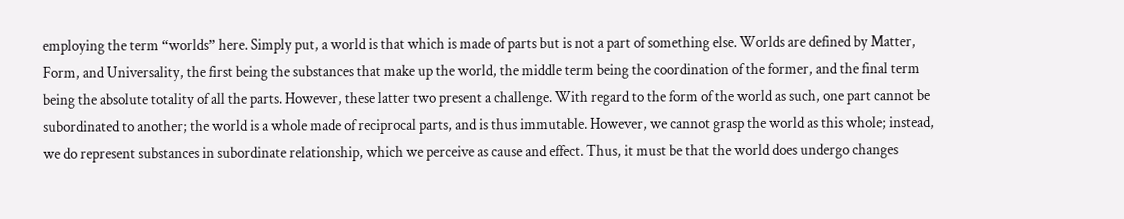employing the term “worlds” here. Simply put, a world is that which is made of parts but is not a part of something else. Worlds are defined by Matter, Form, and Universality, the first being the substances that make up the world, the middle term being the coordination of the former, and the final term being the absolute totality of all the parts. However, these latter two present a challenge. With regard to the form of the world as such, one part cannot be subordinated to another; the world is a whole made of reciprocal parts, and is thus immutable. However, we cannot grasp the world as this whole; instead, we do represent substances in subordinate relationship, which we perceive as cause and effect. Thus, it must be that the world does undergo changes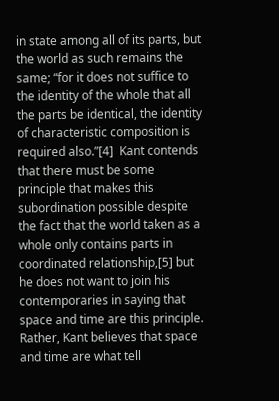in state among all of its parts, but the world as such remains the same; “for it does not suffice to the identity of the whole that all the parts be identical, the identity of characteristic composition is required also.”[4]  Kant contends that there must be some principle that makes this subordination possible despite the fact that the world taken as a whole only contains parts in coordinated relationship,[5] but he does not want to join his contemporaries in saying that space and time are this principle. Rather, Kant believes that space and time are what tell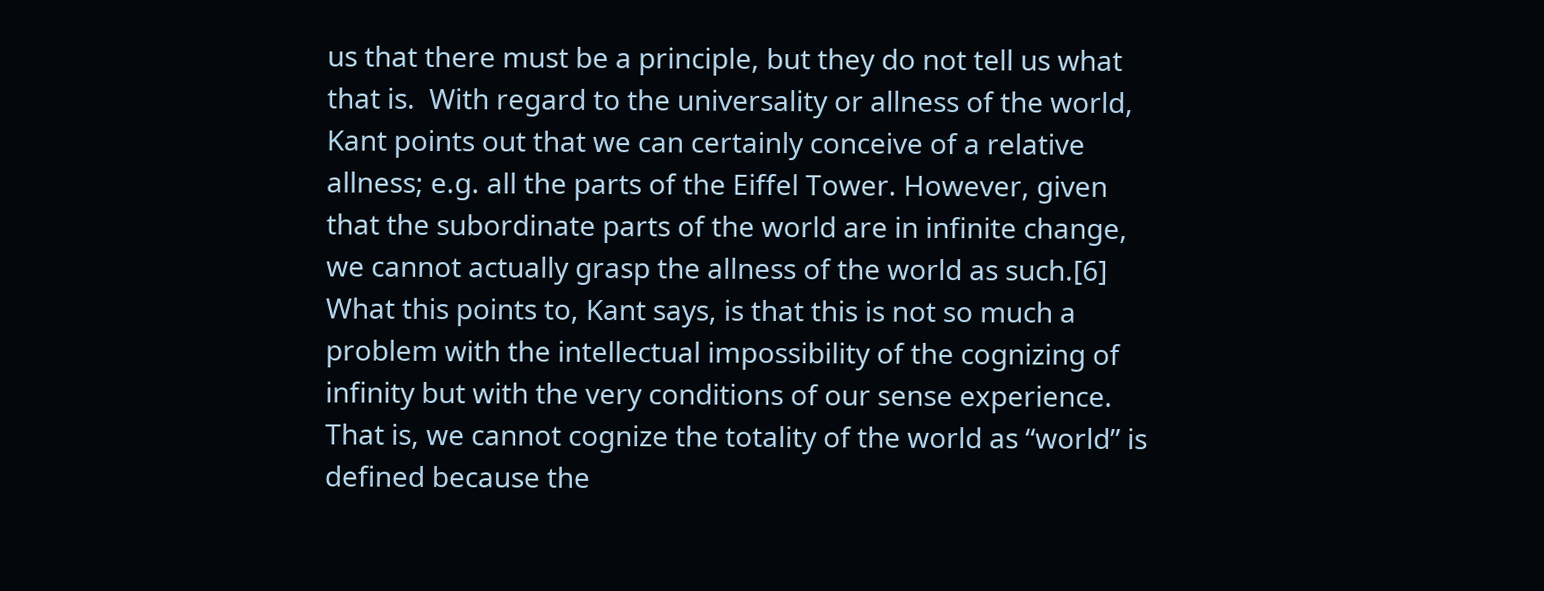us that there must be a principle, but they do not tell us what that is.  With regard to the universality or allness of the world, Kant points out that we can certainly conceive of a relative allness; e.g. all the parts of the Eiffel Tower. However, given that the subordinate parts of the world are in infinite change, we cannot actually grasp the allness of the world as such.[6] What this points to, Kant says, is that this is not so much a problem with the intellectual impossibility of the cognizing of infinity but with the very conditions of our sense experience. That is, we cannot cognize the totality of the world as “world” is defined because the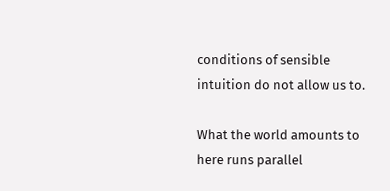conditions of sensible intuition do not allow us to.

What the world amounts to here runs parallel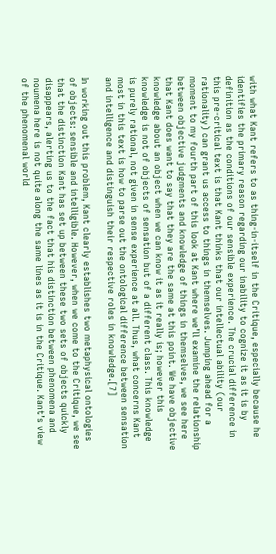with what Kant refers to as thing-in-itself in the Critique, especially because he identifies the primary reason regarding our inability to cognize it as it is by definition as the conditions of our sensible experience. The crucial difference in this pre-critical text is that Kant thinks that our intellectual ability (our rationality) can grant us access to things in themselves. Jumping ahead for a moment to my fourth part of this look at Kant where we’ll examine the relationship between objective judgments and knowledge of things in themselves, we see here that Kant does want to say that they are the same at this point. We have objective knowledge about an object when we can know it as it really is; however this knowledge is not of objects of sensation but of a different class. This knowledge is purely rational, not given in sense experience at all. Thus, what concerns Kant most in this text is how to parse out the ontological difference between sensation and intelligence and distinguish their respective roles in knowledge.[7]

In working out this problem, Kant clearly establishes two metaphysical ontologies of objects: sensible and intelligible. However, when we come to the Critique, we see that the distinction Kant has set up between these two sets of objects quickly disappears, alerting us to the fact that his distinction between phenomena and noumena here is not quite along the same lines as it is in the Critique. Kant’s view of the phenomenal world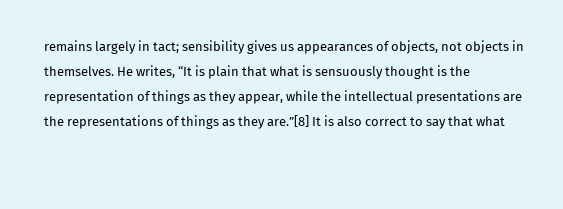remains largely in tact; sensibility gives us appearances of objects, not objects in themselves. He writes, “It is plain that what is sensuously thought is the representation of things as they appear, while the intellectual presentations are the representations of things as they are.”[8] It is also correct to say that what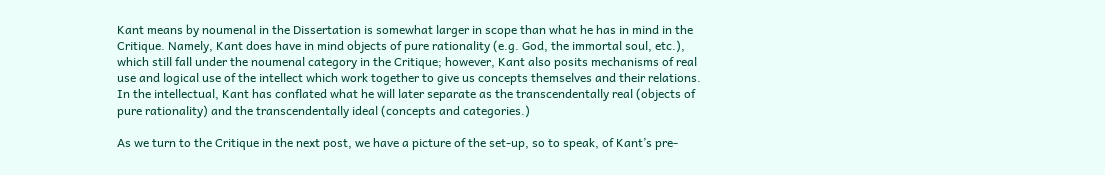Kant means by noumenal in the Dissertation is somewhat larger in scope than what he has in mind in the Critique. Namely, Kant does have in mind objects of pure rationality (e.g. God, the immortal soul, etc.), which still fall under the noumenal category in the Critique; however, Kant also posits mechanisms of real use and logical use of the intellect which work together to give us concepts themselves and their relations. In the intellectual, Kant has conflated what he will later separate as the transcendentally real (objects of pure rationality) and the transcendentally ideal (concepts and categories.)

As we turn to the Critique in the next post, we have a picture of the set-up, so to speak, of Kant’s pre-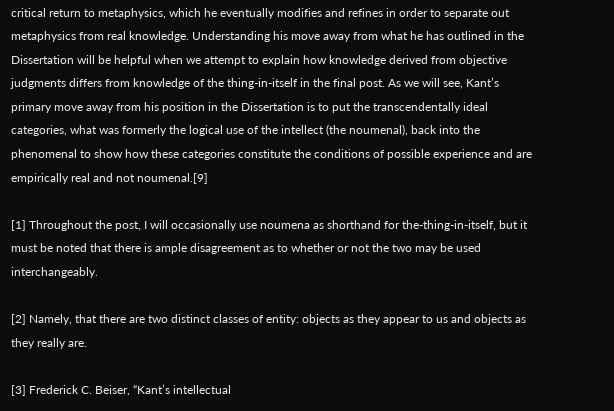critical return to metaphysics, which he eventually modifies and refines in order to separate out metaphysics from real knowledge. Understanding his move away from what he has outlined in the Dissertation will be helpful when we attempt to explain how knowledge derived from objective judgments differs from knowledge of the thing-in-itself in the final post. As we will see, Kant’s primary move away from his position in the Dissertation is to put the transcendentally ideal categories, what was formerly the logical use of the intellect (the noumenal), back into the phenomenal to show how these categories constitute the conditions of possible experience and are empirically real and not noumenal.[9]

[1] Throughout the post, I will occasionally use noumena as shorthand for the-thing-in-itself, but it must be noted that there is ample disagreement as to whether or not the two may be used interchangeably.

[2] Namely, that there are two distinct classes of entity: objects as they appear to us and objects as they really are.

[3] Frederick C. Beiser, “Kant’s intellectual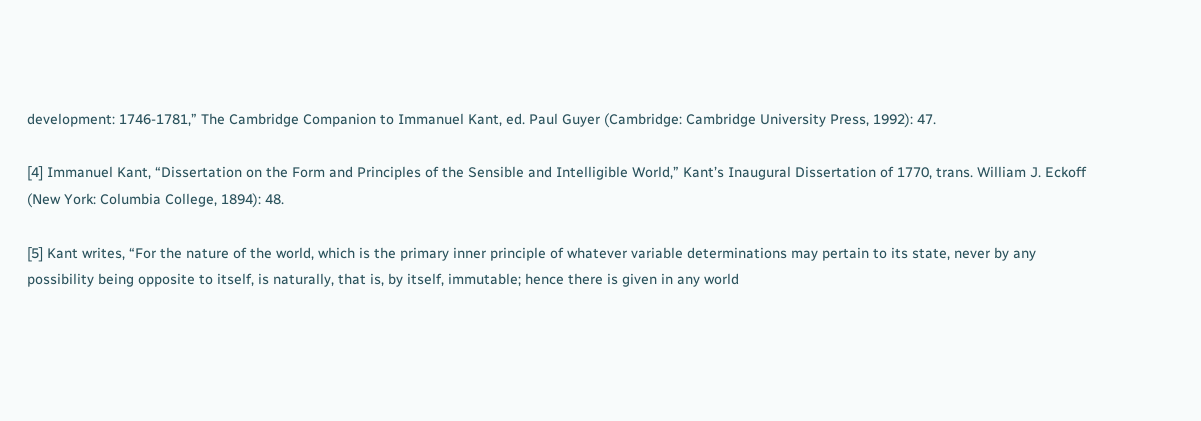development: 1746-1781,” The Cambridge Companion to Immanuel Kant, ed. Paul Guyer (Cambridge: Cambridge University Press, 1992): 47.

[4] Immanuel Kant, “Dissertation on the Form and Principles of the Sensible and Intelligible World,” Kant’s Inaugural Dissertation of 1770, trans. William J. Eckoff (New York: Columbia College, 1894): 48.

[5] Kant writes, “For the nature of the world, which is the primary inner principle of whatever variable determinations may pertain to its state, never by any possibility being opposite to itself, is naturally, that is, by itself, immutable; hence there is given in any world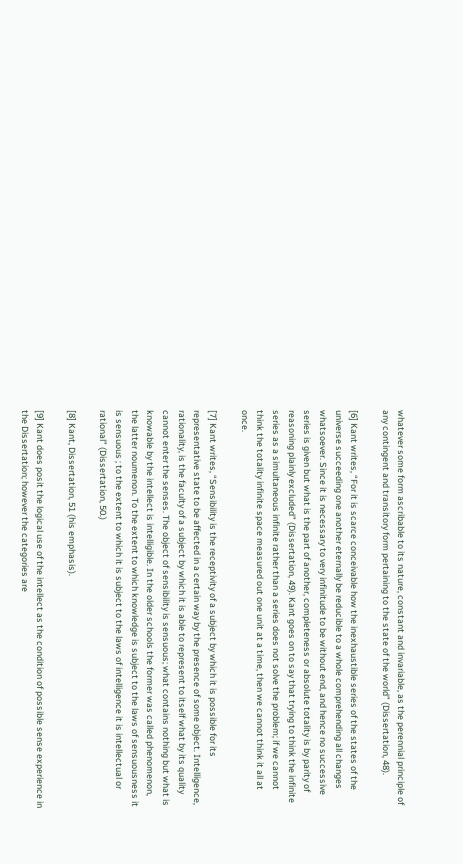whatever some form ascribable to its nature, constant and invariable, as the perennial principle of any contingent and transitory form pertaining to the state of the world” (Dissertation, 48).

[6] Kant writes, “For it is scarce conceivable how the inexhaustible series of the states of the universe succeeding one another eternally be reducible to a whole comprehending all changes whatsoever. Since it is necessary to very infinitude to be without end, and hence no successive series is given but what is the part of another, completeness or absolute totality is by parity of reasoning plainly excluded” (Dissertation, 49). Kant goes on to say that trying to think the infinite series as a simultaneous infinite rather than a series does not solve the problem; if we cannot think the totality infinite space measured out one unit at a time, then we cannot think it all at once.

[7] Kant writes, “Sensibility is the receptivity of a subject by which it is possible for its representative state to be affected in a certain way by the presence of some object. Intelligence, rationality, is the faculty of a subject by which it is able to represent to itself what by its quality cannot enter the senses. The object of sensibility is sensuous; what contains nothing but what is knowable by the intellect is intelligible. In the older schools the former was called phenomenon, the latter noumenon. To the extent to which knowledge is subject to the laws of sensuousness it is sensuous ; to the extent to which it is subject to the laws of intelligence it is intellectual or rational” (Dissertation, 50.)

[8] Kant, Dissertation, 51 (his emphasis).

[9] Kant does posit the logical use of the intellect as the condition of possible sense experience in the Dissertation; however the categories are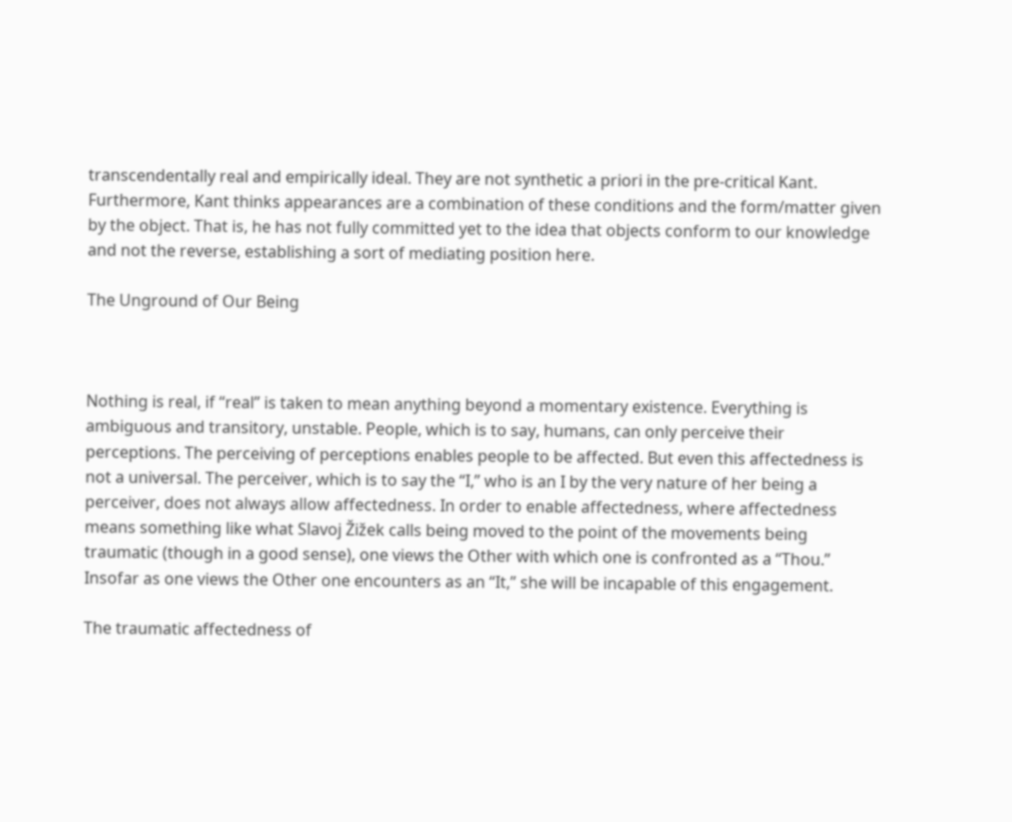transcendentally real and empirically ideal. They are not synthetic a priori in the pre-critical Kant. Furthermore, Kant thinks appearances are a combination of these conditions and the form/matter given by the object. That is, he has not fully committed yet to the idea that objects conform to our knowledge and not the reverse, establishing a sort of mediating position here.

The Unground of Our Being



Nothing is real, if “real” is taken to mean anything beyond a momentary existence. Everything is ambiguous and transitory, unstable. People, which is to say, humans, can only perceive their perceptions. The perceiving of perceptions enables people to be affected. But even this affectedness is not a universal. The perceiver, which is to say the “I,” who is an I by the very nature of her being a perceiver, does not always allow affectedness. In order to enable affectedness, where affectedness means something like what Slavoj Žižek calls being moved to the point of the movements being traumatic (though in a good sense), one views the Other with which one is confronted as a “Thou.” Insofar as one views the Other one encounters as an “It,” she will be incapable of this engagement.

The traumatic affectedness of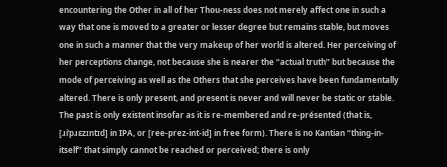encountering the Other in all of her Thou-ness does not merely affect one in such a way that one is moved to a greater or lesser degree but remains stable, but moves one in such a manner that the very makeup of her world is altered. Her perceiving of her perceptions change, not because she is nearer the “actual truth” but because the mode of perceiving as well as the Others that she perceives have been fundamentally altered. There is only present, and present is never and will never be static or stable. The past is only existent insofar as it is re-membered and re-présented (that is, [ɹiˈpɹɛzɪntɪd] in IPA, or [ree-prez-int-id] in free form). There is no Kantian “thing-in-itself” that simply cannot be reached or perceived; there is only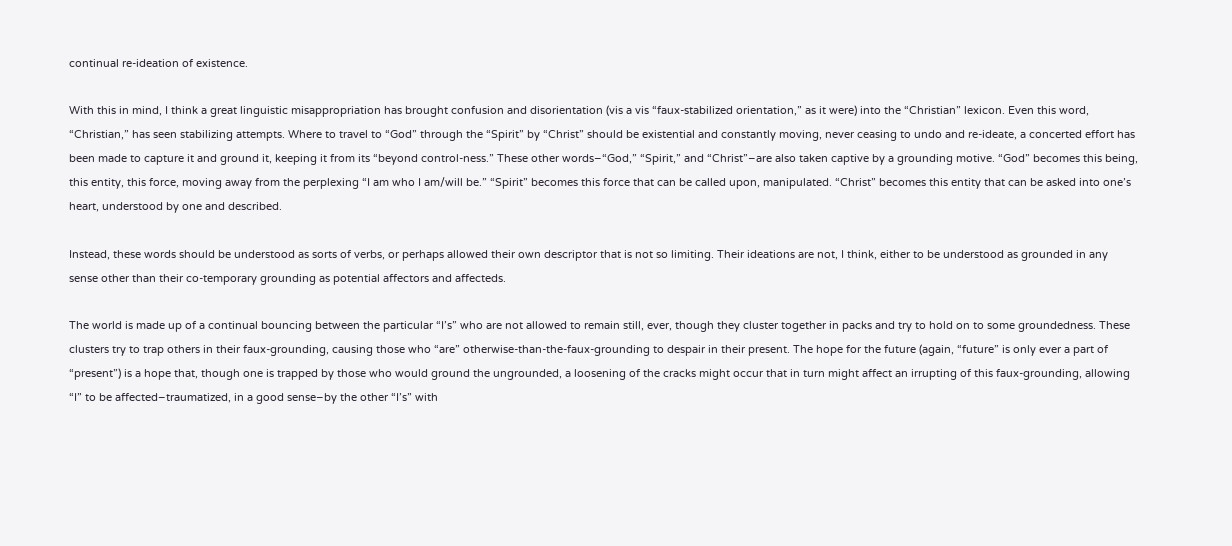continual re-ideation of existence.

With this in mind, I think a great linguistic misappropriation has brought confusion and disorientation (vis a vis “faux-stabilized orientation,” as it were) into the “Christian” lexicon. Even this word, “Christian,” has seen stabilizing attempts. Where to travel to “God” through the “Spirit” by “Christ” should be existential and constantly moving, never ceasing to undo and re-ideate, a concerted effort has been made to capture it and ground it, keeping it from its “beyond control-ness.” These other words–“God,” “Spirit,” and “Christ”–are also taken captive by a grounding motive. “God” becomes this being, this entity, this force, moving away from the perplexing “I am who I am/will be.” “Spirit” becomes this force that can be called upon, manipulated. “Christ” becomes this entity that can be asked into one’s heart, understood by one and described.

Instead, these words should be understood as sorts of verbs, or perhaps allowed their own descriptor that is not so limiting. Their ideations are not, I think, either to be understood as grounded in any sense other than their co-temporary grounding as potential affectors and affecteds.

The world is made up of a continual bouncing between the particular “I’s” who are not allowed to remain still, ever, though they cluster together in packs and try to hold on to some groundedness. These clusters try to trap others in their faux-grounding, causing those who “are” otherwise-than-the-faux-grounding to despair in their present. The hope for the future (again, “future” is only ever a part of “present”) is a hope that, though one is trapped by those who would ground the ungrounded, a loosening of the cracks might occur that in turn might affect an irrupting of this faux-grounding, allowing “I” to be affected–traumatized, in a good sense–by the other “I’s” with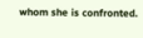whom she is confronted.